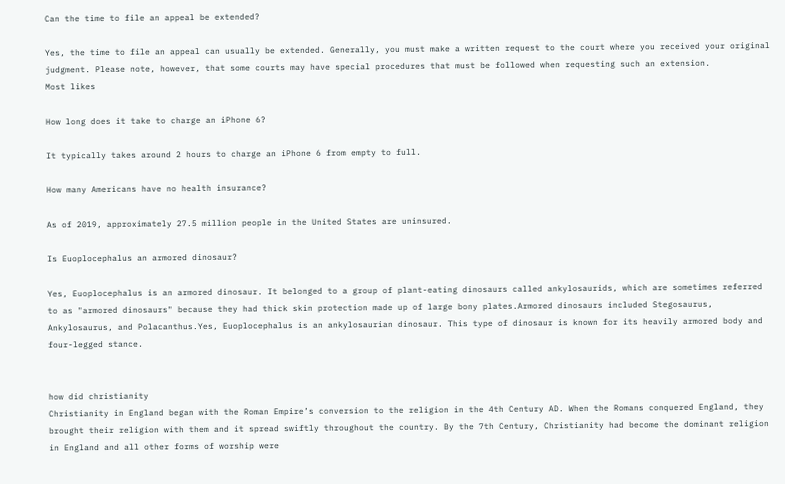Can the time to file an appeal be extended?

Yes, the time to file an appeal can usually be extended. Generally, you must make a written request to the court where you received your original judgment. Please note, however, that some courts may have special procedures that must be followed when requesting such an extension.
Most likes

How long does it take to charge an iPhone 6?

It typically takes around 2 hours to charge an iPhone 6 from empty to full.

How many Americans have no health insurance?

As of 2019, approximately 27.5 million people in the United States are uninsured.

Is Euoplocephalus an armored dinosaur?

Yes, Euoplocephalus is an armored dinosaur. It belonged to a group of plant-eating dinosaurs called ankylosaurids, which are sometimes referred to as "armored dinosaurs" because they had thick skin protection made up of large bony plates.Armored dinosaurs included Stegosaurus, Ankylosaurus, and Polacanthus.Yes, Euoplocephalus is an ankylosaurian dinosaur. This type of dinosaur is known for its heavily armored body and four-legged stance.


how did christianity
Christianity in England began with the Roman Empire’s conversion to the religion in the 4th Century AD. When the Romans conquered England, they brought their religion with them and it spread swiftly throughout the country. By the 7th Century, Christianity had become the dominant religion in England and all other forms of worship were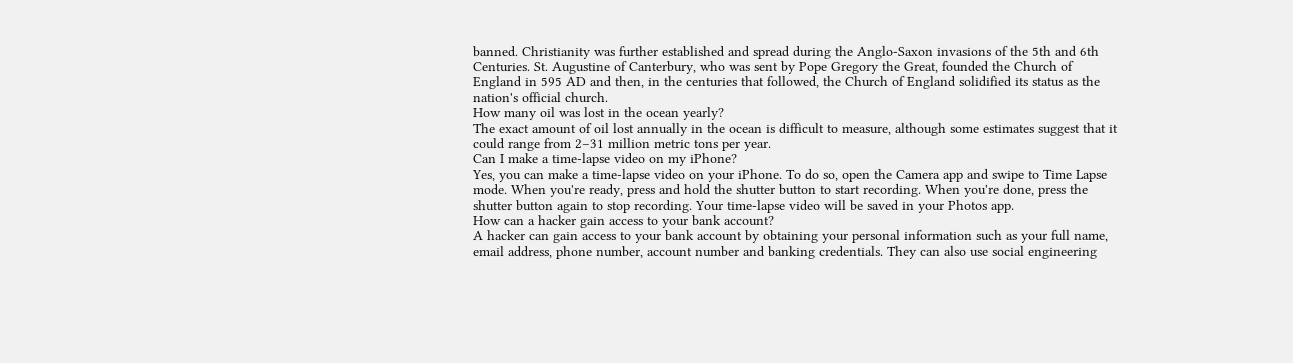banned. Christianity was further established and spread during the Anglo-Saxon invasions of the 5th and 6th Centuries. St. Augustine of Canterbury, who was sent by Pope Gregory the Great, founded the Church of England in 595 AD and then, in the centuries that followed, the Church of England solidified its status as the nation's official church.
How many oil was lost in the ocean yearly?
The exact amount of oil lost annually in the ocean is difficult to measure, although some estimates suggest that it could range from 2–31 million metric tons per year.
Can I make a time-lapse video on my iPhone?
Yes, you can make a time-lapse video on your iPhone. To do so, open the Camera app and swipe to Time Lapse mode. When you're ready, press and hold the shutter button to start recording. When you're done, press the shutter button again to stop recording. Your time-lapse video will be saved in your Photos app.
How can a hacker gain access to your bank account?
A hacker can gain access to your bank account by obtaining your personal information such as your full name, email address, phone number, account number and banking credentials. They can also use social engineering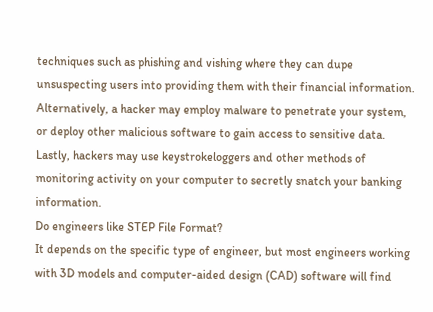techniques such as phishing and vishing where they can dupe unsuspecting users into providing them with their financial information. Alternatively, a hacker may employ malware to penetrate your system, or deploy other malicious software to gain access to sensitive data. Lastly, hackers may use keystrokeloggers and other methods of monitoring activity on your computer to secretly snatch your banking information.
Do engineers like STEP File Format?
It depends on the specific type of engineer, but most engineers working with 3D models and computer-aided design (CAD) software will find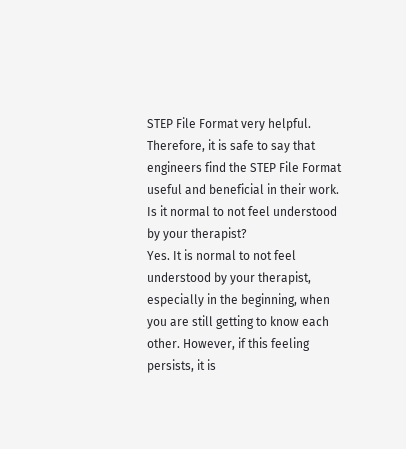STEP File Format very helpful. Therefore, it is safe to say that engineers find the STEP File Format useful and beneficial in their work.
Is it normal to not feel understood by your therapist?
Yes. It is normal to not feel understood by your therapist, especially in the beginning, when you are still getting to know each other. However, if this feeling persists, it is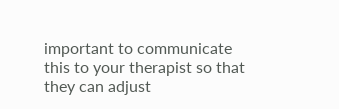important to communicate this to your therapist so that they can adjust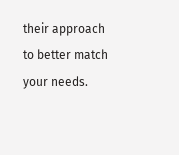their approach to better match your needs.